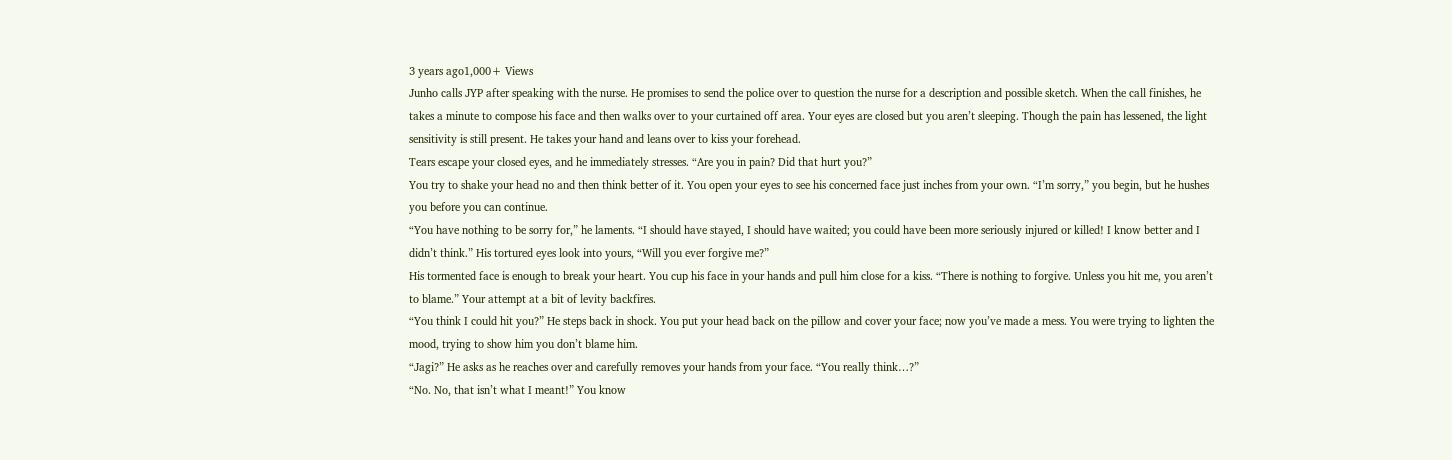3 years ago1,000+ Views
Junho calls JYP after speaking with the nurse. He promises to send the police over to question the nurse for a description and possible sketch. When the call finishes, he takes a minute to compose his face and then walks over to your curtained off area. Your eyes are closed but you aren’t sleeping. Though the pain has lessened, the light sensitivity is still present. He takes your hand and leans over to kiss your forehead.
Tears escape your closed eyes, and he immediately stresses. “Are you in pain? Did that hurt you?”
You try to shake your head no and then think better of it. You open your eyes to see his concerned face just inches from your own. “I’m sorry,” you begin, but he hushes you before you can continue.
“You have nothing to be sorry for,” he laments. “I should have stayed, I should have waited; you could have been more seriously injured or killed! I know better and I didn’t think.” His tortured eyes look into yours, “Will you ever forgive me?”
His tormented face is enough to break your heart. You cup his face in your hands and pull him close for a kiss. “There is nothing to forgive. Unless you hit me, you aren’t to blame.” Your attempt at a bit of levity backfires.
“You think I could hit you?” He steps back in shock. You put your head back on the pillow and cover your face; now you’ve made a mess. You were trying to lighten the mood, trying to show him you don’t blame him.
“Jagi?” He asks as he reaches over and carefully removes your hands from your face. “You really think…?”
“No. No, that isn’t what I meant!” You know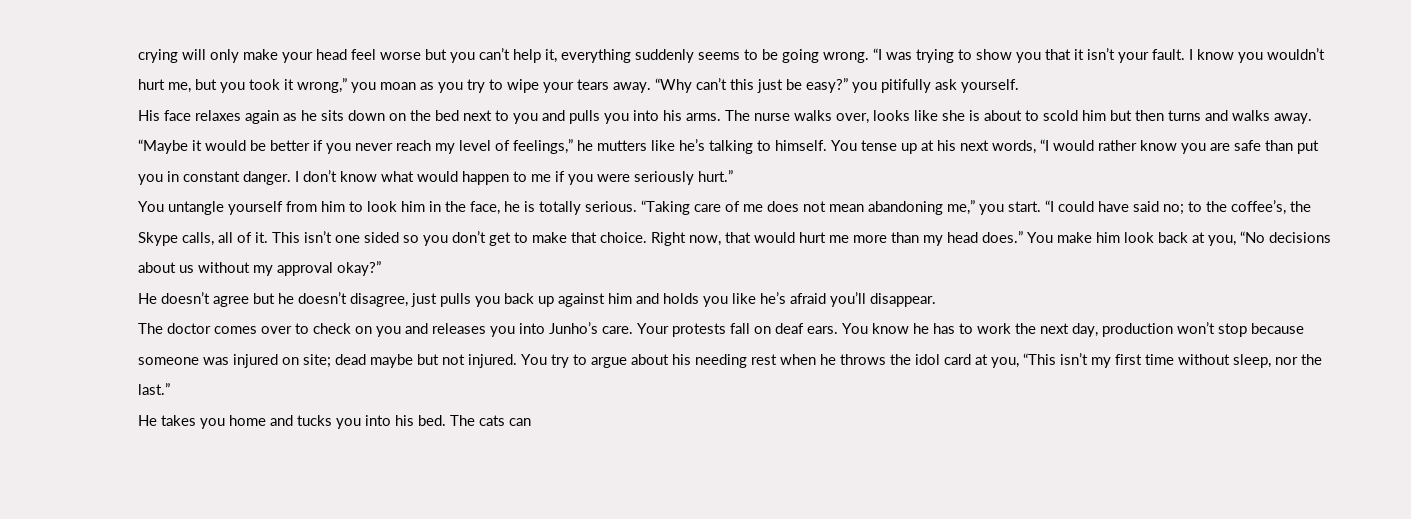crying will only make your head feel worse but you can’t help it, everything suddenly seems to be going wrong. “I was trying to show you that it isn’t your fault. I know you wouldn’t hurt me, but you took it wrong,” you moan as you try to wipe your tears away. “Why can’t this just be easy?” you pitifully ask yourself.
His face relaxes again as he sits down on the bed next to you and pulls you into his arms. The nurse walks over, looks like she is about to scold him but then turns and walks away. “Maybe it would be better if you never reach my level of feelings,” he mutters like he’s talking to himself. You tense up at his next words, “I would rather know you are safe than put you in constant danger. I don’t know what would happen to me if you were seriously hurt.”
You untangle yourself from him to look him in the face, he is totally serious. “Taking care of me does not mean abandoning me,” you start. “I could have said no; to the coffee’s, the Skype calls, all of it. This isn’t one sided so you don’t get to make that choice. Right now, that would hurt me more than my head does.” You make him look back at you, “No decisions about us without my approval okay?”
He doesn’t agree but he doesn’t disagree, just pulls you back up against him and holds you like he’s afraid you’ll disappear.
The doctor comes over to check on you and releases you into Junho’s care. Your protests fall on deaf ears. You know he has to work the next day, production won’t stop because someone was injured on site; dead maybe but not injured. You try to argue about his needing rest when he throws the idol card at you, “This isn’t my first time without sleep, nor the last.”
He takes you home and tucks you into his bed. The cats can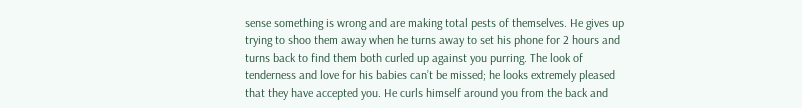sense something is wrong and are making total pests of themselves. He gives up trying to shoo them away when he turns away to set his phone for 2 hours and turns back to find them both curled up against you purring. The look of tenderness and love for his babies can’t be missed; he looks extremely pleased that they have accepted you. He curls himself around you from the back and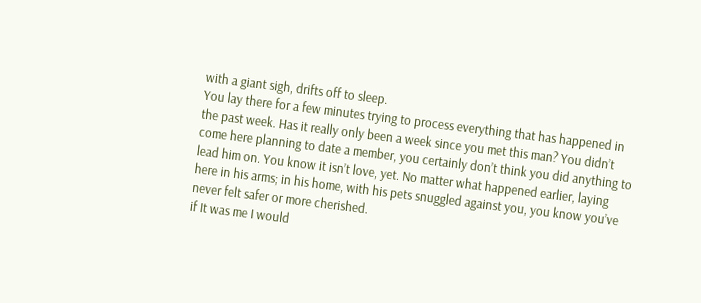with a giant sigh, drifts off to sleep.
You lay there for a few minutes trying to process everything that has happened in the past week. Has it really only been a week since you met this man? You didn’t come here planning to date a member, you certainly don’t think you did anything to lead him on. You know it isn’t love, yet. No matter what happened earlier, laying here in his arms; in his home, with his pets snuggled against you, you know you’ve never felt safer or more cherished.
if It was me I would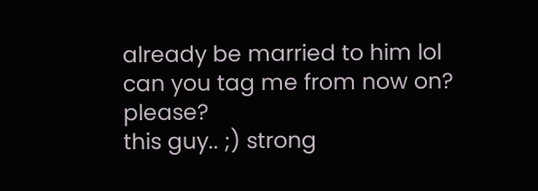already be married to him lol
can you tag me from now on? please?
this guy.. ;) strong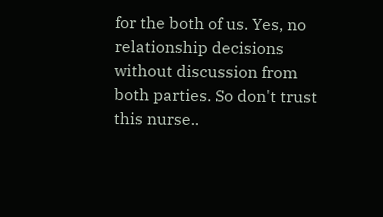for the both of us. Yes, no relationship decisions without discussion from both parties. So don't trust this nurse..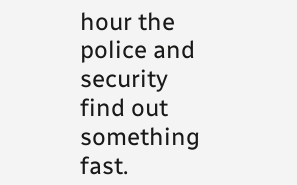hour the police and security find out something fast.